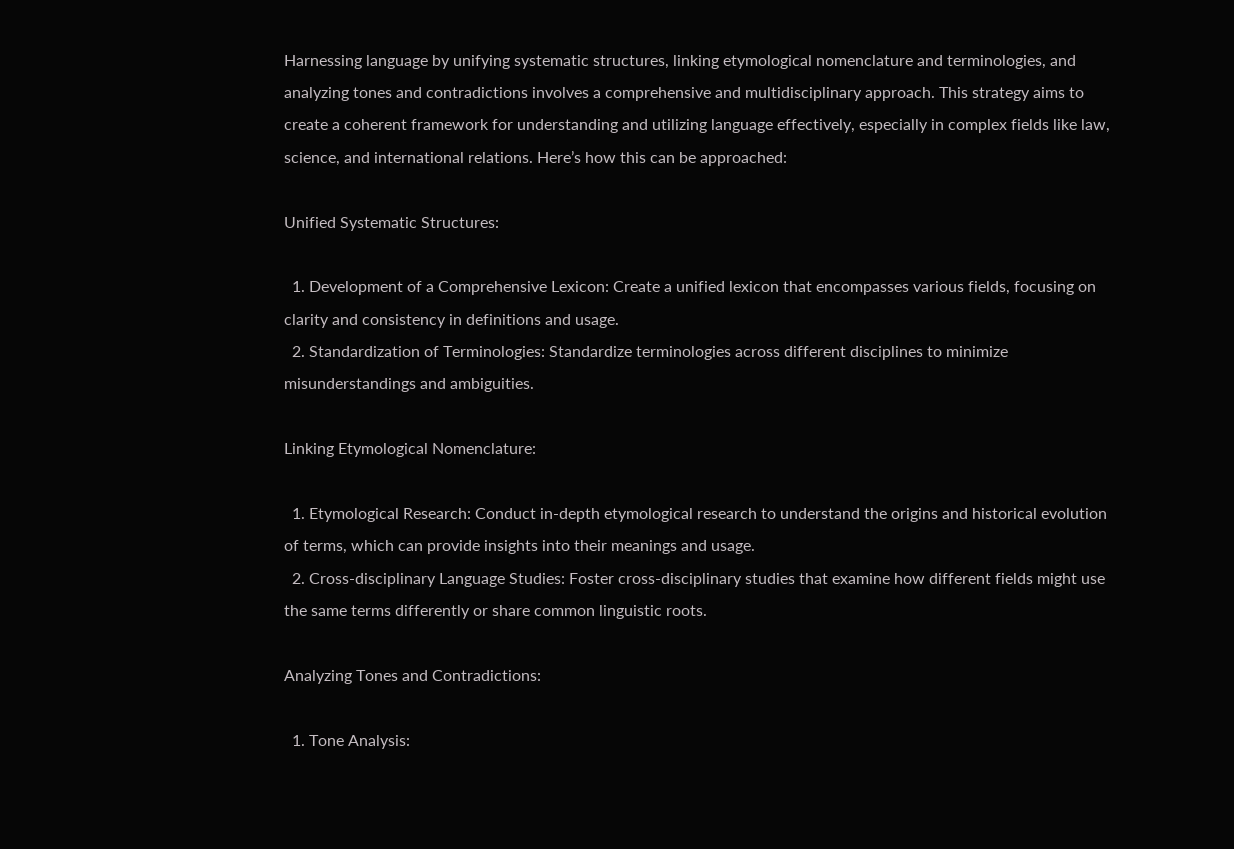Harnessing language by unifying systematic structures, linking etymological nomenclature and terminologies, and analyzing tones and contradictions involves a comprehensive and multidisciplinary approach. This strategy aims to create a coherent framework for understanding and utilizing language effectively, especially in complex fields like law, science, and international relations. Here’s how this can be approached:

Unified Systematic Structures:

  1. Development of a Comprehensive Lexicon: Create a unified lexicon that encompasses various fields, focusing on clarity and consistency in definitions and usage.
  2. Standardization of Terminologies: Standardize terminologies across different disciplines to minimize misunderstandings and ambiguities.

Linking Etymological Nomenclature:

  1. Etymological Research: Conduct in-depth etymological research to understand the origins and historical evolution of terms, which can provide insights into their meanings and usage.
  2. Cross-disciplinary Language Studies: Foster cross-disciplinary studies that examine how different fields might use the same terms differently or share common linguistic roots.

Analyzing Tones and Contradictions:

  1. Tone Analysis: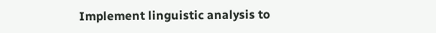Implement linguistic analysis to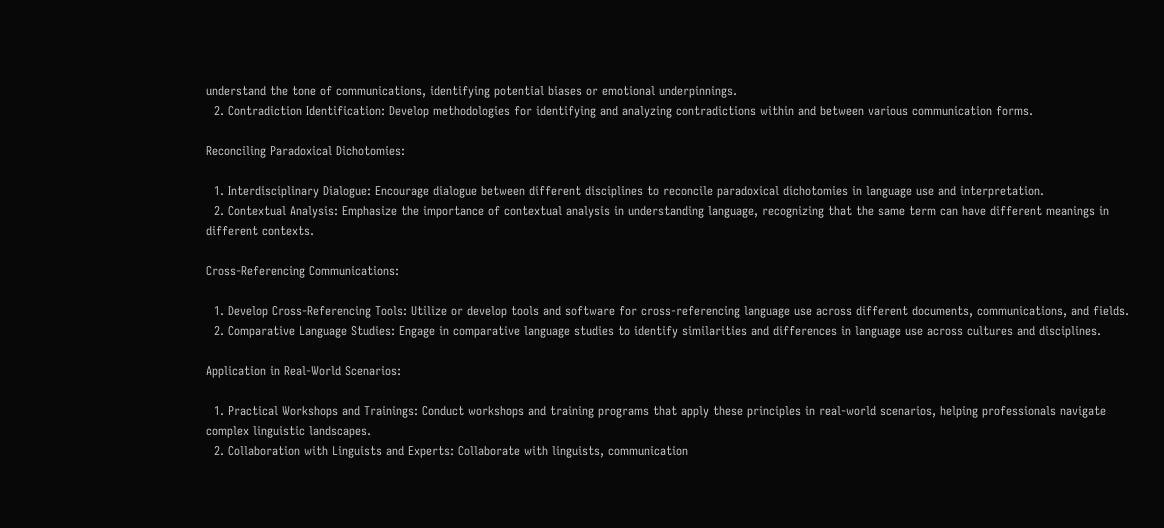understand the tone of communications, identifying potential biases or emotional underpinnings.
  2. Contradiction Identification: Develop methodologies for identifying and analyzing contradictions within and between various communication forms.

Reconciling Paradoxical Dichotomies:

  1. Interdisciplinary Dialogue: Encourage dialogue between different disciplines to reconcile paradoxical dichotomies in language use and interpretation.
  2. Contextual Analysis: Emphasize the importance of contextual analysis in understanding language, recognizing that the same term can have different meanings in different contexts.

Cross-Referencing Communications:

  1. Develop Cross-Referencing Tools: Utilize or develop tools and software for cross-referencing language use across different documents, communications, and fields.
  2. Comparative Language Studies: Engage in comparative language studies to identify similarities and differences in language use across cultures and disciplines.

Application in Real-World Scenarios:

  1. Practical Workshops and Trainings: Conduct workshops and training programs that apply these principles in real-world scenarios, helping professionals navigate complex linguistic landscapes.
  2. Collaboration with Linguists and Experts: Collaborate with linguists, communication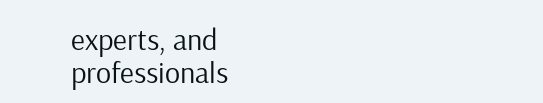experts, and professionals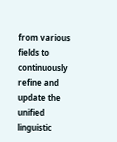from various fields to continuously refine and update the unified linguistic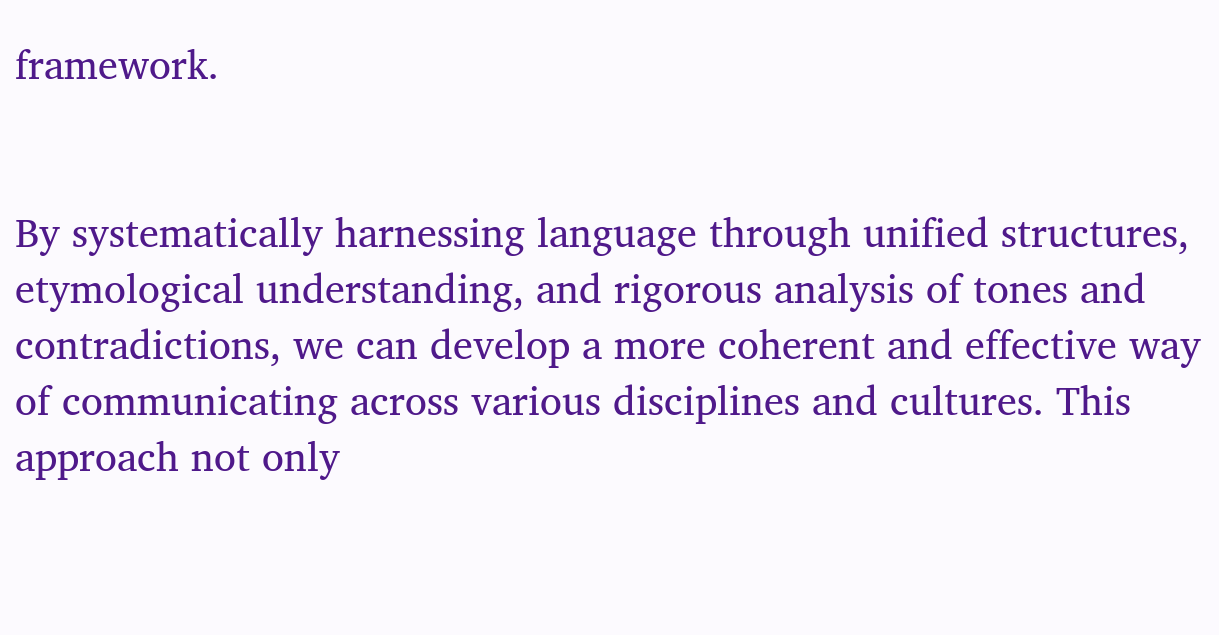framework.


By systematically harnessing language through unified structures, etymological understanding, and rigorous analysis of tones and contradictions, we can develop a more coherent and effective way of communicating across various disciplines and cultures. This approach not only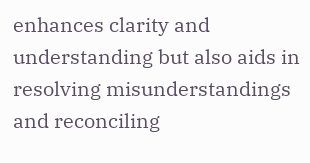enhances clarity and understanding but also aids in resolving misunderstandings and reconciling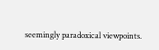seemingly paradoxical viewpoints.